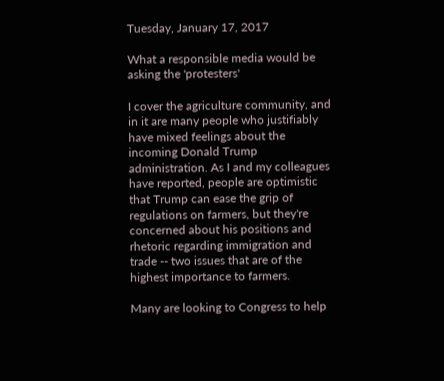Tuesday, January 17, 2017

What a responsible media would be asking the 'protesters'

I cover the agriculture community, and in it are many people who justifiably have mixed feelings about the incoming Donald Trump administration. As I and my colleagues have reported, people are optimistic that Trump can ease the grip of regulations on farmers, but they're concerned about his positions and rhetoric regarding immigration and trade -- two issues that are of the highest importance to farmers.

Many are looking to Congress to help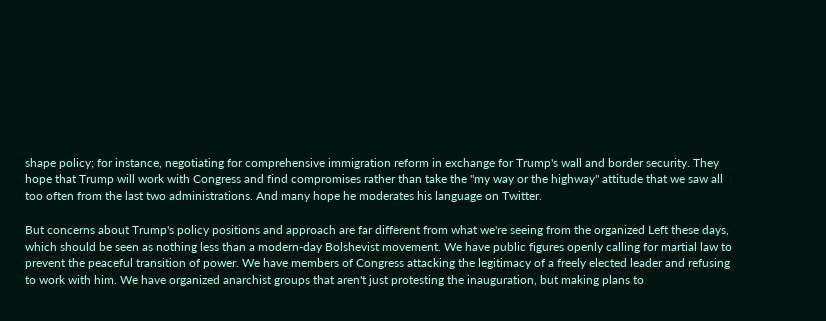shape policy; for instance, negotiating for comprehensive immigration reform in exchange for Trump's wall and border security. They hope that Trump will work with Congress and find compromises rather than take the "my way or the highway" attitude that we saw all too often from the last two administrations. And many hope he moderates his language on Twitter.

But concerns about Trump's policy positions and approach are far different from what we're seeing from the organized Left these days, which should be seen as nothing less than a modern-day Bolshevist movement. We have public figures openly calling for martial law to prevent the peaceful transition of power. We have members of Congress attacking the legitimacy of a freely elected leader and refusing to work with him. We have organized anarchist groups that aren't just protesting the inauguration, but making plans to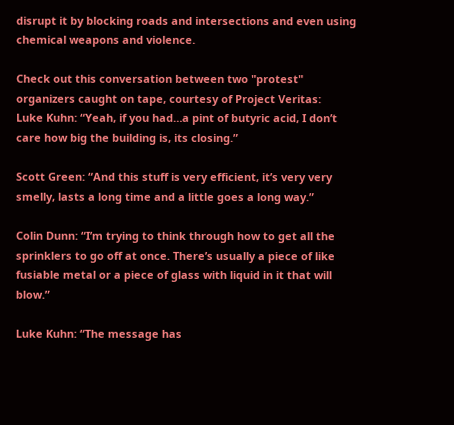disrupt it by blocking roads and intersections and even using chemical weapons and violence.

Check out this conversation between two "protest" organizers caught on tape, courtesy of Project Veritas:
Luke Kuhn: “Yeah, if you had…a pint of butyric acid, I don’t care how big the building is, its closing.”

Scott Green: “And this stuff is very efficient, it’s very very smelly, lasts a long time and a little goes a long way.”

Colin Dunn: “I’m trying to think through how to get all the sprinklers to go off at once. There’s usually a piece of like fusiable metal or a piece of glass with liquid in it that will blow.”

Luke Kuhn: “The message has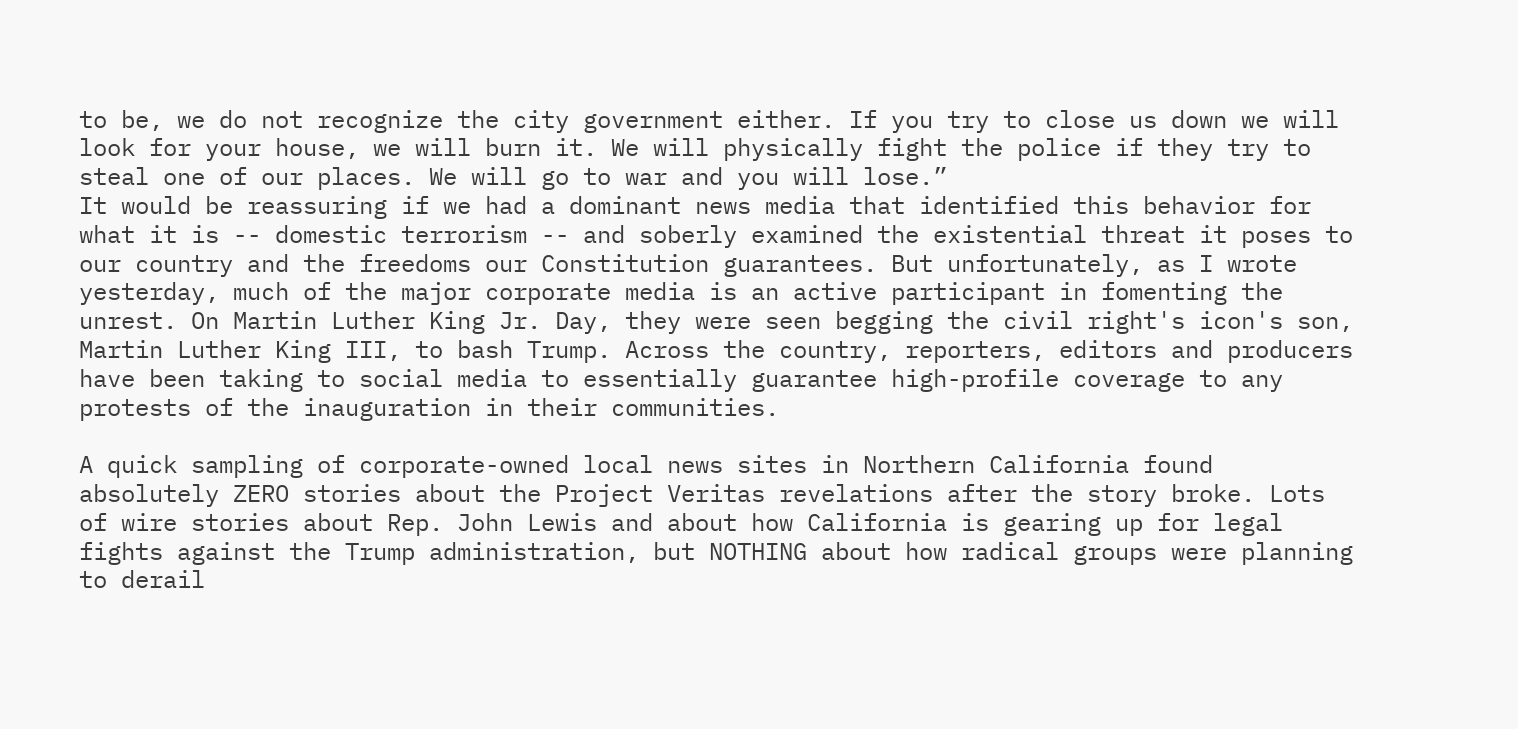to be, we do not recognize the city government either. If you try to close us down we will look for your house, we will burn it. We will physically fight the police if they try to steal one of our places. We will go to war and you will lose.”
It would be reassuring if we had a dominant news media that identified this behavior for what it is -- domestic terrorism -- and soberly examined the existential threat it poses to our country and the freedoms our Constitution guarantees. But unfortunately, as I wrote yesterday, much of the major corporate media is an active participant in fomenting the unrest. On Martin Luther King Jr. Day, they were seen begging the civil right's icon's son, Martin Luther King III, to bash Trump. Across the country, reporters, editors and producers have been taking to social media to essentially guarantee high-profile coverage to any protests of the inauguration in their communities.

A quick sampling of corporate-owned local news sites in Northern California found absolutely ZERO stories about the Project Veritas revelations after the story broke. Lots of wire stories about Rep. John Lewis and about how California is gearing up for legal fights against the Trump administration, but NOTHING about how radical groups were planning to derail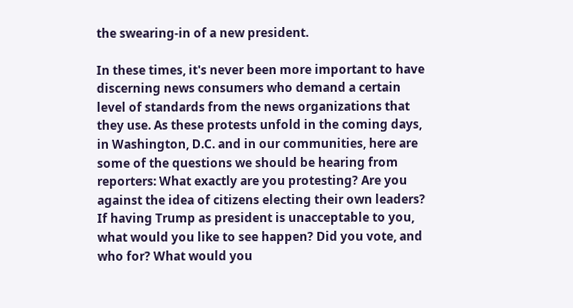the swearing-in of a new president.

In these times, it's never been more important to have discerning news consumers who demand a certain level of standards from the news organizations that they use. As these protests unfold in the coming days, in Washington, D.C. and in our communities, here are some of the questions we should be hearing from reporters: What exactly are you protesting? Are you against the idea of citizens electing their own leaders? If having Trump as president is unacceptable to you, what would you like to see happen? Did you vote, and who for? What would you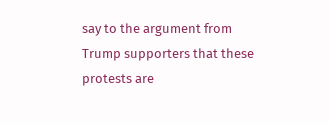say to the argument from Trump supporters that these protests are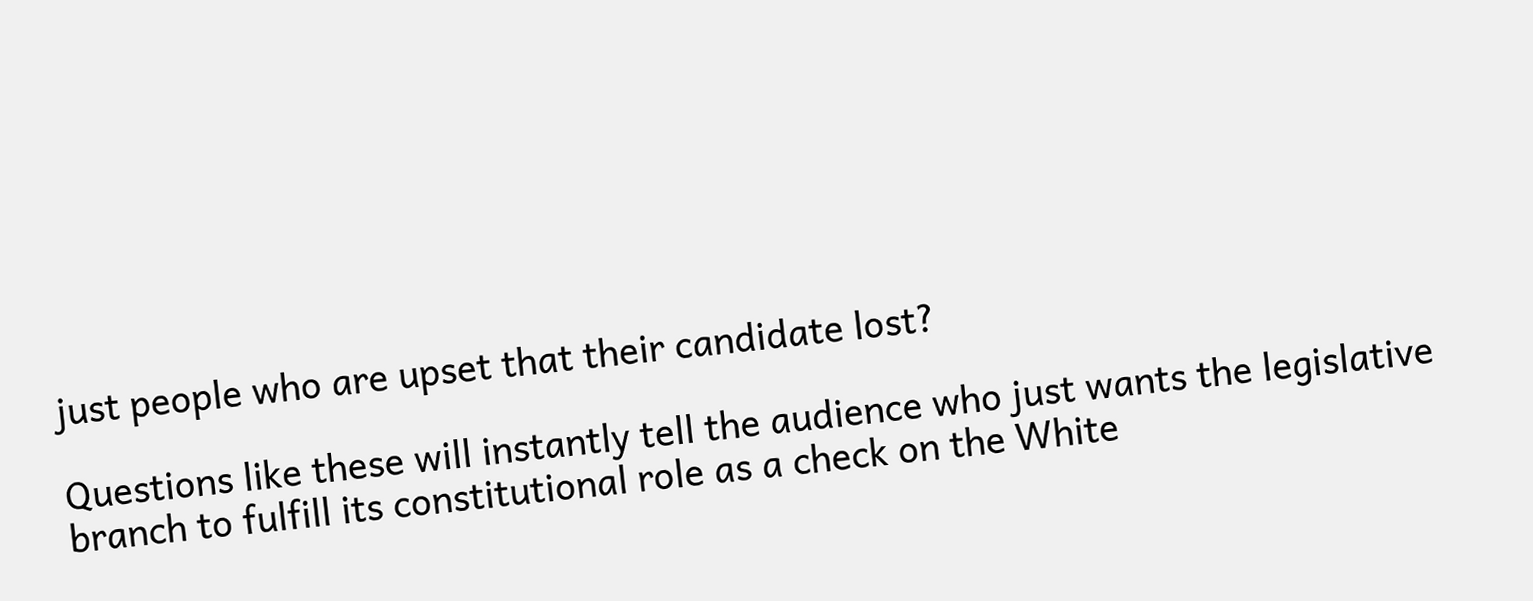just people who are upset that their candidate lost?

Questions like these will instantly tell the audience who just wants the legislative branch to fulfill its constitutional role as a check on the White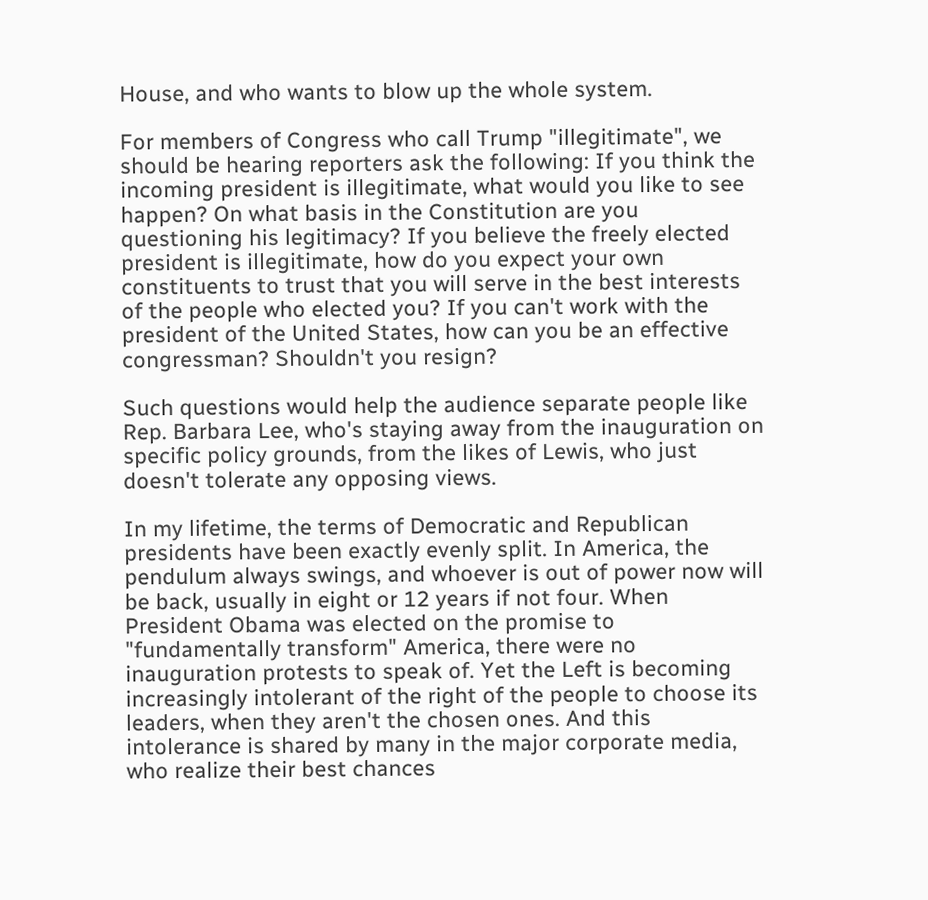House, and who wants to blow up the whole system.

For members of Congress who call Trump "illegitimate", we should be hearing reporters ask the following: If you think the incoming president is illegitimate, what would you like to see happen? On what basis in the Constitution are you questioning his legitimacy? If you believe the freely elected president is illegitimate, how do you expect your own constituents to trust that you will serve in the best interests of the people who elected you? If you can't work with the president of the United States, how can you be an effective congressman? Shouldn't you resign?

Such questions would help the audience separate people like Rep. Barbara Lee, who's staying away from the inauguration on specific policy grounds, from the likes of Lewis, who just doesn't tolerate any opposing views.

In my lifetime, the terms of Democratic and Republican presidents have been exactly evenly split. In America, the pendulum always swings, and whoever is out of power now will be back, usually in eight or 12 years if not four. When President Obama was elected on the promise to "fundamentally transform" America, there were no inauguration protests to speak of. Yet the Left is becoming increasingly intolerant of the right of the people to choose its leaders, when they aren't the chosen ones. And this intolerance is shared by many in the major corporate media, who realize their best chances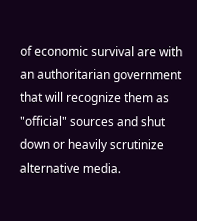of economic survival are with an authoritarian government that will recognize them as "official" sources and shut down or heavily scrutinize alternative media.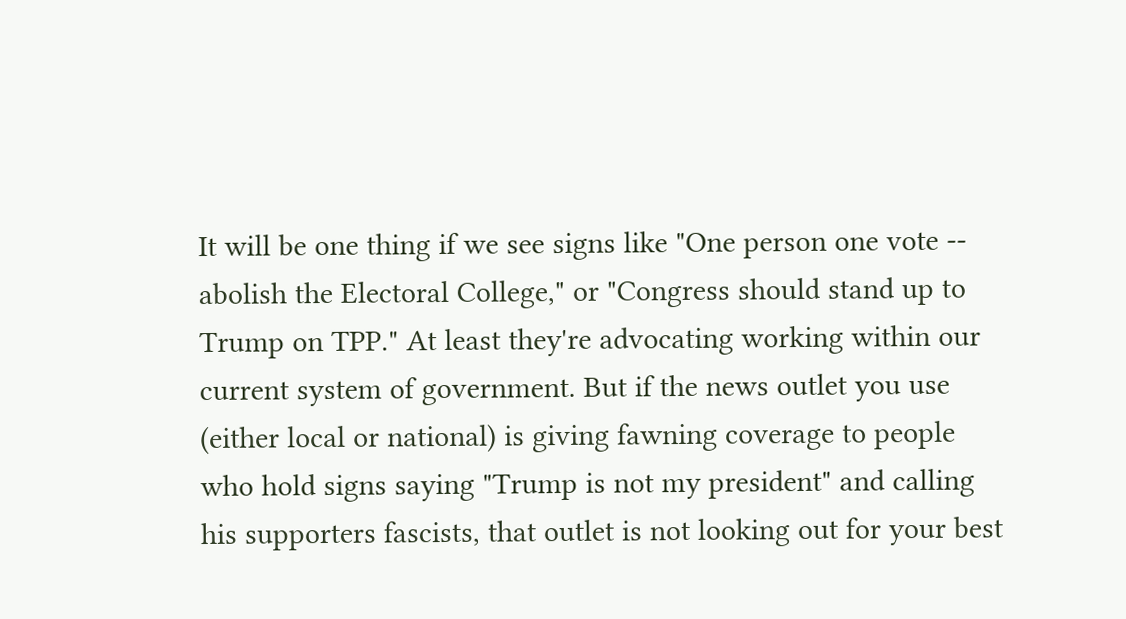It will be one thing if we see signs like "One person one vote -- abolish the Electoral College," or "Congress should stand up to Trump on TPP." At least they're advocating working within our current system of government. But if the news outlet you use (either local or national) is giving fawning coverage to people who hold signs saying "Trump is not my president" and calling his supporters fascists, that outlet is not looking out for your best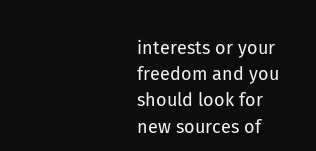interests or your freedom and you should look for new sources of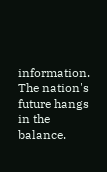information. The nation's future hangs in the balance.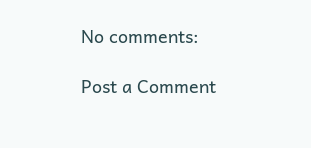No comments:

Post a Comment